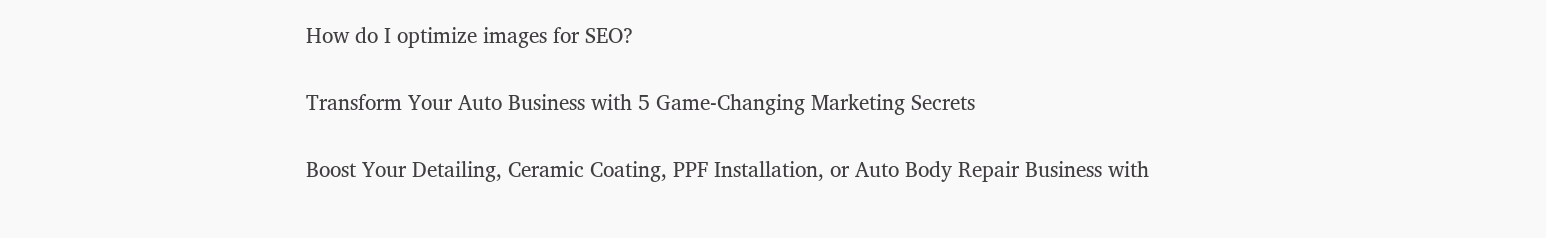How do I optimize images for SEO?

Transform Your Auto Business with 5 Game-Changing Marketing Secrets

Boost Your Detailing, Ceramic Coating, PPF Installation, or Auto Body Repair Business with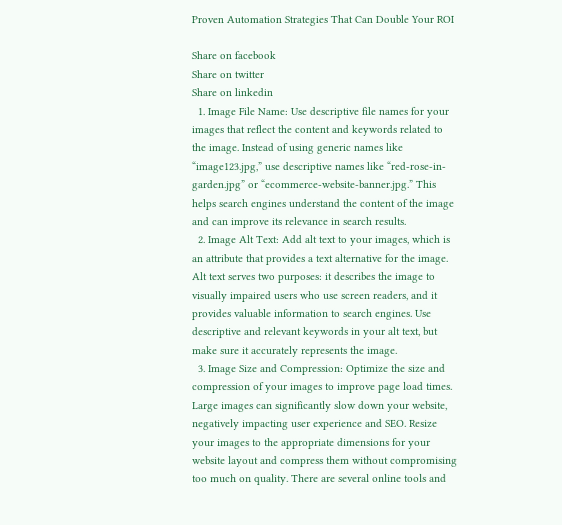Proven Automation Strategies That Can Double Your ROI

Share on facebook
Share on twitter
Share on linkedin
  1. Image File Name: Use descriptive file names for your images that reflect the content and keywords related to the image. Instead of using generic names like “image123.jpg,” use descriptive names like “red-rose-in-garden.jpg” or “ecommerce-website-banner.jpg.” This helps search engines understand the content of the image and can improve its relevance in search results.
  2. Image Alt Text: Add alt text to your images, which is an attribute that provides a text alternative for the image. Alt text serves two purposes: it describes the image to visually impaired users who use screen readers, and it provides valuable information to search engines. Use descriptive and relevant keywords in your alt text, but make sure it accurately represents the image.
  3. Image Size and Compression: Optimize the size and compression of your images to improve page load times. Large images can significantly slow down your website, negatively impacting user experience and SEO. Resize your images to the appropriate dimensions for your website layout and compress them without compromising too much on quality. There are several online tools and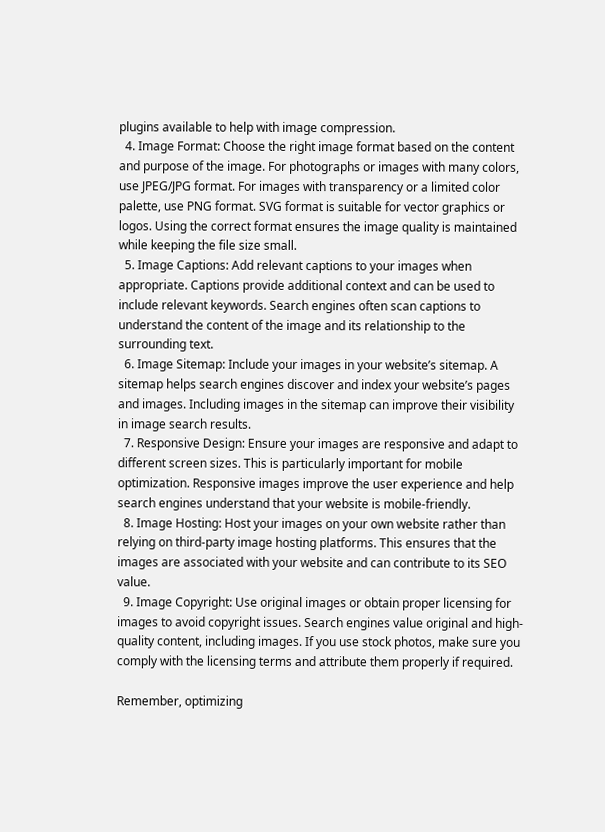plugins available to help with image compression.
  4. Image Format: Choose the right image format based on the content and purpose of the image. For photographs or images with many colors, use JPEG/JPG format. For images with transparency or a limited color palette, use PNG format. SVG format is suitable for vector graphics or logos. Using the correct format ensures the image quality is maintained while keeping the file size small.
  5. Image Captions: Add relevant captions to your images when appropriate. Captions provide additional context and can be used to include relevant keywords. Search engines often scan captions to understand the content of the image and its relationship to the surrounding text.
  6. Image Sitemap: Include your images in your website’s sitemap. A sitemap helps search engines discover and index your website’s pages and images. Including images in the sitemap can improve their visibility in image search results.
  7. Responsive Design: Ensure your images are responsive and adapt to different screen sizes. This is particularly important for mobile optimization. Responsive images improve the user experience and help search engines understand that your website is mobile-friendly.
  8. Image Hosting: Host your images on your own website rather than relying on third-party image hosting platforms. This ensures that the images are associated with your website and can contribute to its SEO value.
  9. Image Copyright: Use original images or obtain proper licensing for images to avoid copyright issues. Search engines value original and high-quality content, including images. If you use stock photos, make sure you comply with the licensing terms and attribute them properly if required.

Remember, optimizing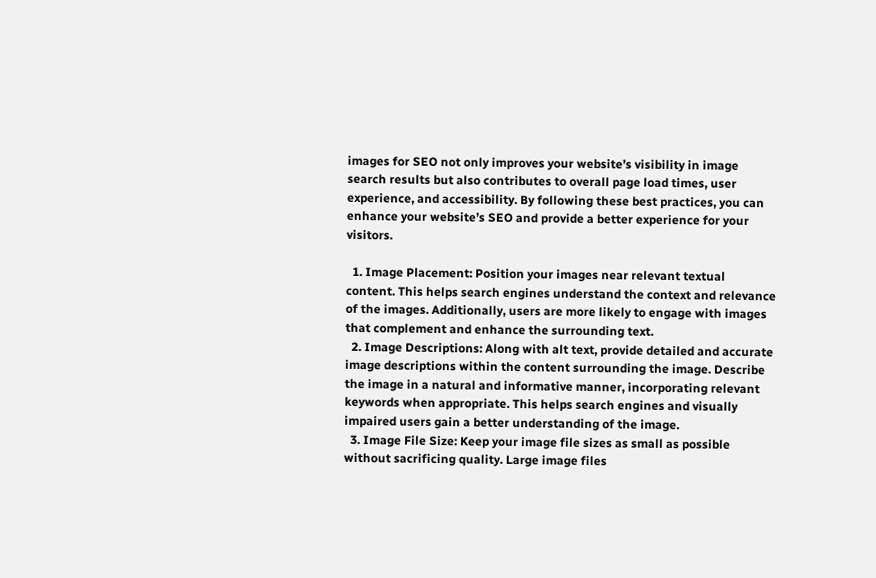images for SEO not only improves your website’s visibility in image search results but also contributes to overall page load times, user experience, and accessibility. By following these best practices, you can enhance your website’s SEO and provide a better experience for your visitors.

  1. Image Placement: Position your images near relevant textual content. This helps search engines understand the context and relevance of the images. Additionally, users are more likely to engage with images that complement and enhance the surrounding text.
  2. Image Descriptions: Along with alt text, provide detailed and accurate image descriptions within the content surrounding the image. Describe the image in a natural and informative manner, incorporating relevant keywords when appropriate. This helps search engines and visually impaired users gain a better understanding of the image.
  3. Image File Size: Keep your image file sizes as small as possible without sacrificing quality. Large image files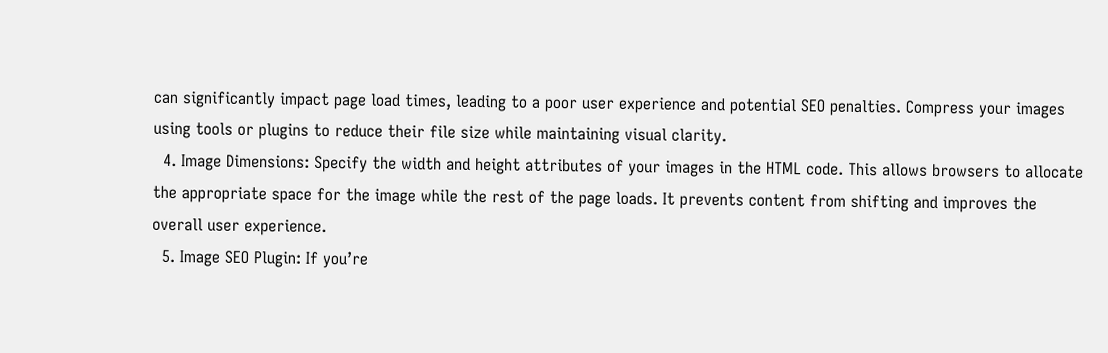can significantly impact page load times, leading to a poor user experience and potential SEO penalties. Compress your images using tools or plugins to reduce their file size while maintaining visual clarity.
  4. Image Dimensions: Specify the width and height attributes of your images in the HTML code. This allows browsers to allocate the appropriate space for the image while the rest of the page loads. It prevents content from shifting and improves the overall user experience.
  5. Image SEO Plugin: If you’re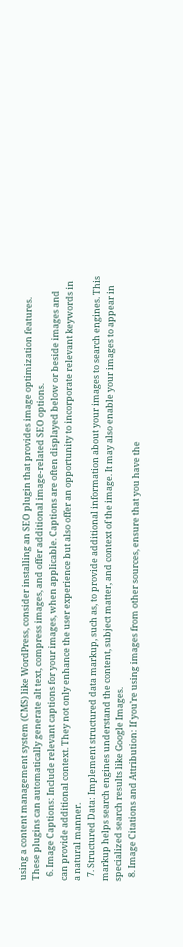using a content management system (CMS) like WordPress, consider installing an SEO plugin that provides image optimization features. These plugins can automatically generate alt text, compress images, and offer additional image-related SEO options.
  6. Image Captions: Include relevant captions for your images, when applicable. Captions are often displayed below or beside images and can provide additional context. They not only enhance the user experience but also offer an opportunity to incorporate relevant keywords in a natural manner.
  7. Structured Data: Implement structured data markup, such as, to provide additional information about your images to search engines. This markup helps search engines understand the content, subject matter, and context of the image. It may also enable your images to appear in specialized search results like Google Images.
  8. Image Citations and Attribution: If you’re using images from other sources, ensure that you have the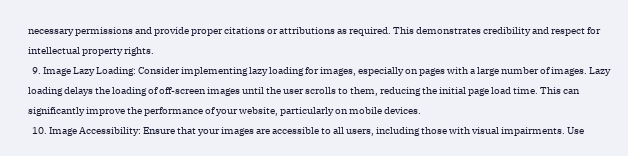necessary permissions and provide proper citations or attributions as required. This demonstrates credibility and respect for intellectual property rights.
  9. Image Lazy Loading: Consider implementing lazy loading for images, especially on pages with a large number of images. Lazy loading delays the loading of off-screen images until the user scrolls to them, reducing the initial page load time. This can significantly improve the performance of your website, particularly on mobile devices.
  10. Image Accessibility: Ensure that your images are accessible to all users, including those with visual impairments. Use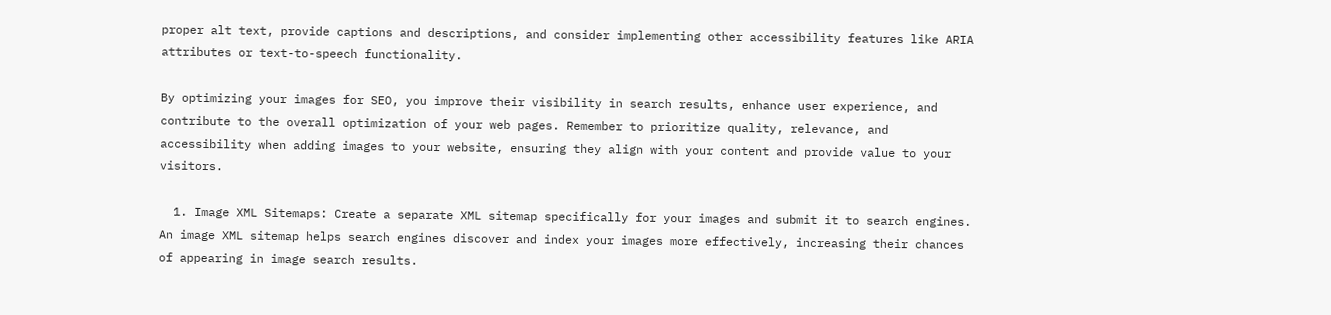proper alt text, provide captions and descriptions, and consider implementing other accessibility features like ARIA attributes or text-to-speech functionality.

By optimizing your images for SEO, you improve their visibility in search results, enhance user experience, and contribute to the overall optimization of your web pages. Remember to prioritize quality, relevance, and accessibility when adding images to your website, ensuring they align with your content and provide value to your visitors.

  1. Image XML Sitemaps: Create a separate XML sitemap specifically for your images and submit it to search engines. An image XML sitemap helps search engines discover and index your images more effectively, increasing their chances of appearing in image search results.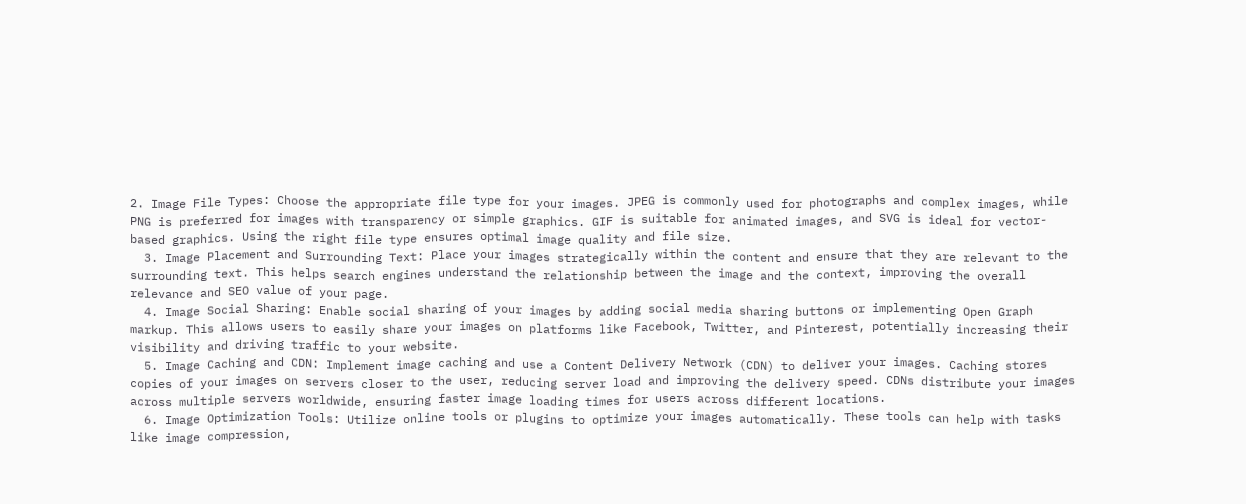2. Image File Types: Choose the appropriate file type for your images. JPEG is commonly used for photographs and complex images, while PNG is preferred for images with transparency or simple graphics. GIF is suitable for animated images, and SVG is ideal for vector-based graphics. Using the right file type ensures optimal image quality and file size.
  3. Image Placement and Surrounding Text: Place your images strategically within the content and ensure that they are relevant to the surrounding text. This helps search engines understand the relationship between the image and the context, improving the overall relevance and SEO value of your page.
  4. Image Social Sharing: Enable social sharing of your images by adding social media sharing buttons or implementing Open Graph markup. This allows users to easily share your images on platforms like Facebook, Twitter, and Pinterest, potentially increasing their visibility and driving traffic to your website.
  5. Image Caching and CDN: Implement image caching and use a Content Delivery Network (CDN) to deliver your images. Caching stores copies of your images on servers closer to the user, reducing server load and improving the delivery speed. CDNs distribute your images across multiple servers worldwide, ensuring faster image loading times for users across different locations.
  6. Image Optimization Tools: Utilize online tools or plugins to optimize your images automatically. These tools can help with tasks like image compression,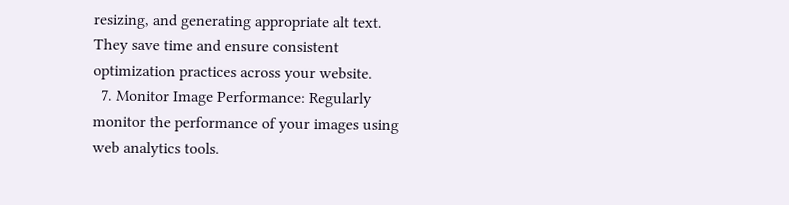resizing, and generating appropriate alt text. They save time and ensure consistent optimization practices across your website.
  7. Monitor Image Performance: Regularly monitor the performance of your images using web analytics tools.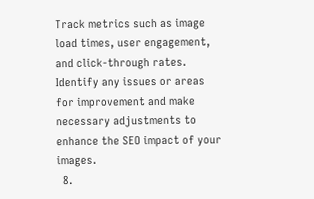Track metrics such as image load times, user engagement, and click-through rates. Identify any issues or areas for improvement and make necessary adjustments to enhance the SEO impact of your images.
  8.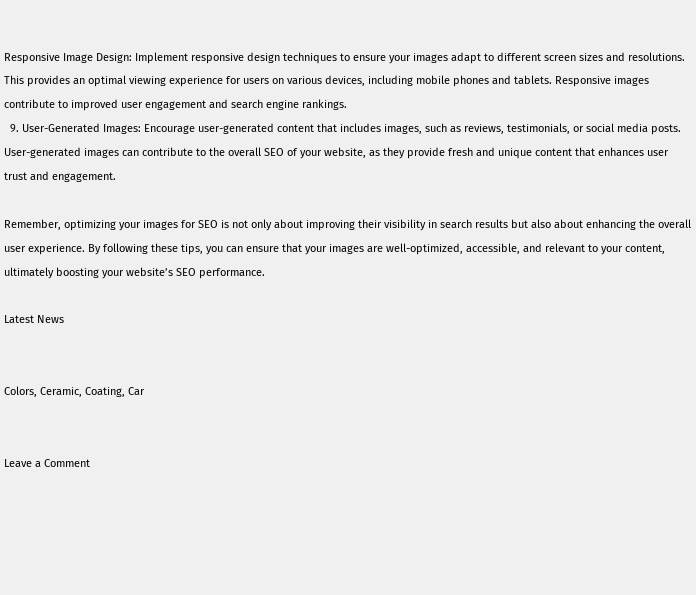Responsive Image Design: Implement responsive design techniques to ensure your images adapt to different screen sizes and resolutions. This provides an optimal viewing experience for users on various devices, including mobile phones and tablets. Responsive images contribute to improved user engagement and search engine rankings.
  9. User-Generated Images: Encourage user-generated content that includes images, such as reviews, testimonials, or social media posts. User-generated images can contribute to the overall SEO of your website, as they provide fresh and unique content that enhances user trust and engagement.

Remember, optimizing your images for SEO is not only about improving their visibility in search results but also about enhancing the overall user experience. By following these tips, you can ensure that your images are well-optimized, accessible, and relevant to your content, ultimately boosting your website’s SEO performance.

Latest News


Colors, Ceramic, Coating, Car


Leave a Comment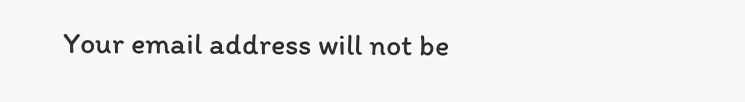Your email address will not be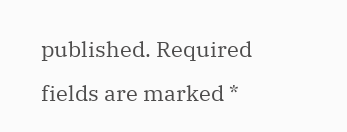published. Required fields are marked *